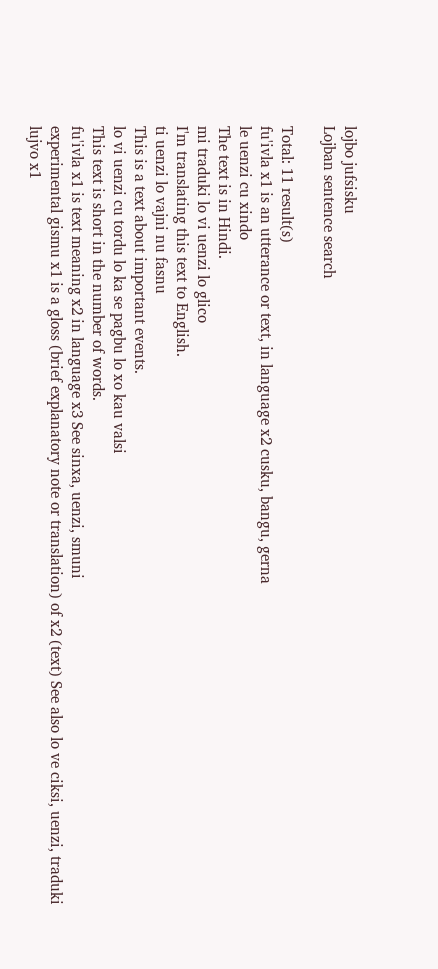lojbo jufsisku
Lojban sentence search

Total: 11 result(s)
fu'ivla x1 is an utterance or text, in language x2 cusku, bangu, gerna
le uenzi cu xindo
The text is in Hindi.
mi traduki lo vi uenzi lo glico
I'm translating this text to English.
ti uenzi lo vajni nu fasnu
This is a text about important events.
lo vi uenzi cu tordu lo ka se pagbu lo xo kau valsi
This text is short in the number of words.
fu'ivla x1 is text meaning x2 in language x3 See sinxa, uenzi, smuni
experimental gismu x1 is a gloss (brief explanatory note or translation) of x2 (text) See also lo ve ciksi, uenzi, traduki
lujvo x1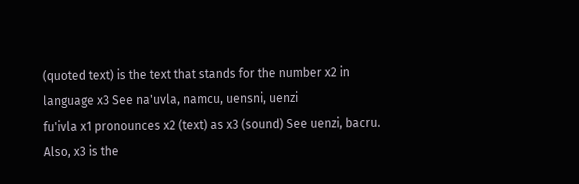(quoted text) is the text that stands for the number x2 in language x3 See na'uvla, namcu, uensni, uenzi
fu'ivla x1 pronounces x2 (text) as x3 (sound) See uenzi, bacru. Also, x3 is the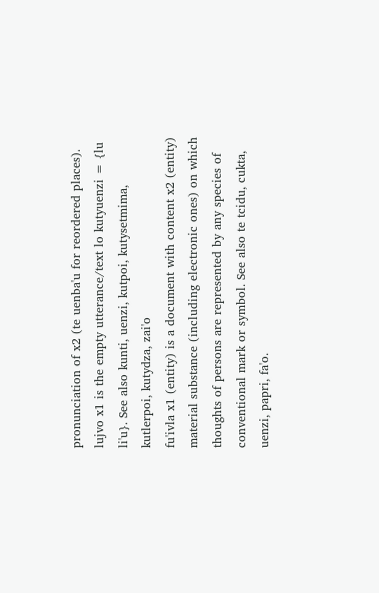pronunciation of x2 (te uenba'u for reordered places).
lujvo x1 is the empty utterance/text lo kutyuenzi = {lu li'u}. See also kunti, uenzi, kutpoi, kutysetmima, kutlerpoi, kutydza, zai'o
fu'ivla x1 (entity) is a document with content x2 (entity) material substance (including electronic ones) on which thoughts of persons are represented by any species of conventional mark or symbol. See also te tcidu, cukta, uenzi, papri, fa'o.